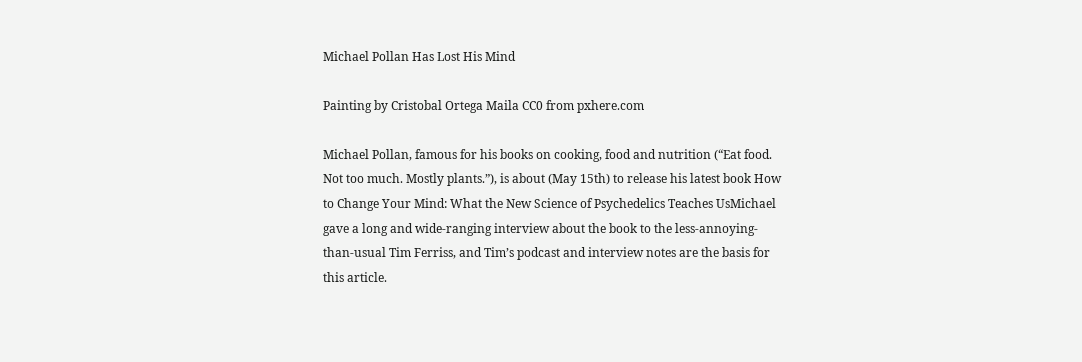Michael Pollan Has Lost His Mind

Painting by Cristobal Ortega Maila CC0 from pxhere.com

Michael Pollan, famous for his books on cooking, food and nutrition (“Eat food. Not too much. Mostly plants.”), is about (May 15th) to release his latest book How to Change Your Mind: What the New Science of Psychedelics Teaches UsMichael gave a long and wide-ranging interview about the book to the less-annoying-than-usual Tim Ferriss, and Tim’s podcast and interview notes are the basis for this article.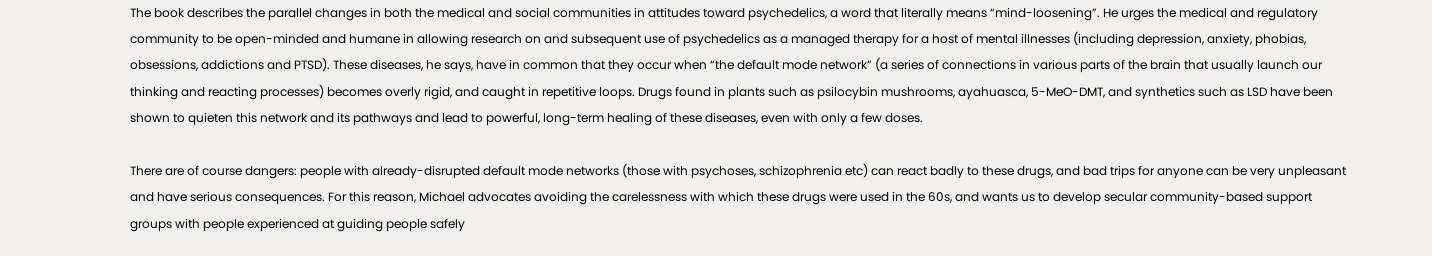The book describes the parallel changes in both the medical and social communities in attitudes toward psychedelics, a word that literally means “mind-loosening”. He urges the medical and regulatory community to be open-minded and humane in allowing research on and subsequent use of psychedelics as a managed therapy for a host of mental illnesses (including depression, anxiety, phobias, obsessions, addictions and PTSD). These diseases, he says, have in common that they occur when “the default mode network” (a series of connections in various parts of the brain that usually launch our thinking and reacting processes) becomes overly rigid, and caught in repetitive loops. Drugs found in plants such as psilocybin mushrooms, ayahuasca, 5-MeO-DMT, and synthetics such as LSD have been shown to quieten this network and its pathways and lead to powerful, long-term healing of these diseases, even with only a few doses.

There are of course dangers: people with already-disrupted default mode networks (those with psychoses, schizophrenia etc) can react badly to these drugs, and bad trips for anyone can be very unpleasant and have serious consequences. For this reason, Michael advocates avoiding the carelessness with which these drugs were used in the 60s, and wants us to develop secular community-based support groups with people experienced at guiding people safely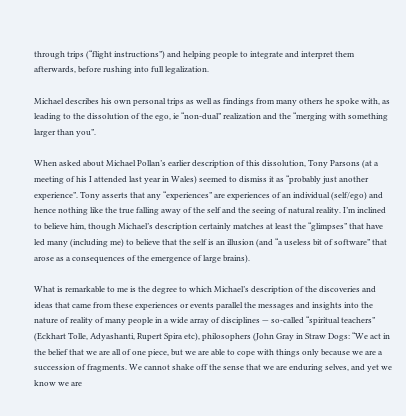through trips (“flight instructions”) and helping people to integrate and interpret them afterwards, before rushing into full legalization.

Michael describes his own personal trips as well as findings from many others he spoke with, as leading to the dissolution of the ego, ie “non-dual” realization and the “merging with something larger than you”.

When asked about Michael Pollan’s earlier description of this dissolution, Tony Parsons (at a meeting of his I attended last year in Wales) seemed to dismiss it as “probably just another experience”. Tony asserts that any “experiences” are experiences of an individual (self/ego) and hence nothing like the true falling away of the self and the seeing of natural reality. I’m inclined to believe him, though Michael’s description certainly matches at least the “glimpses” that have led many (including me) to believe that the self is an illusion (and “a useless bit of software” that arose as a consequences of the emergence of large brains).

What is remarkable to me is the degree to which Michael’s description of the discoveries and ideas that came from these experiences or events parallel the messages and insights into the nature of reality of many people in a wide array of disciplines — so-called “spiritual teachers” (Eckhart Tolle, Adyashanti, Rupert Spira etc), philosophers (John Gray in Straw Dogs: “We act in the belief that we are all of one piece, but we are able to cope with things only because we are a succession of fragments. We cannot shake off the sense that we are enduring selves, and yet we know we are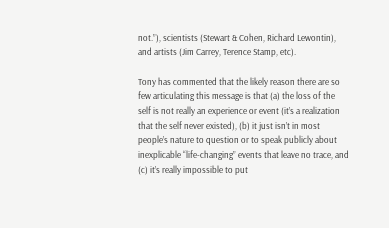not.”), scientists (Stewart & Cohen, Richard Lewontin), and artists (Jim Carrey, Terence Stamp, etc).

Tony has commented that the likely reason there are so few articulating this message is that (a) the loss of the self is not really an experience or event (it’s a realization that the self never existed), (b) it just isn’t in most people’s nature to question or to speak publicly about inexplicable “life-changing” events that leave no trace, and (c) it’s really impossible to put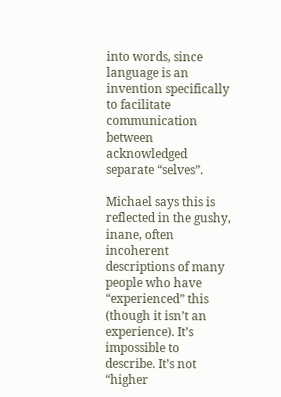into words, since language is an invention specifically to facilitate communication between acknowledged separate “selves”.

Michael says this is reflected in the gushy, inane, often incoherent descriptions of many people who have “experienced” this (though it isn’t an experience). It’s impossible to describe. It’s not “higher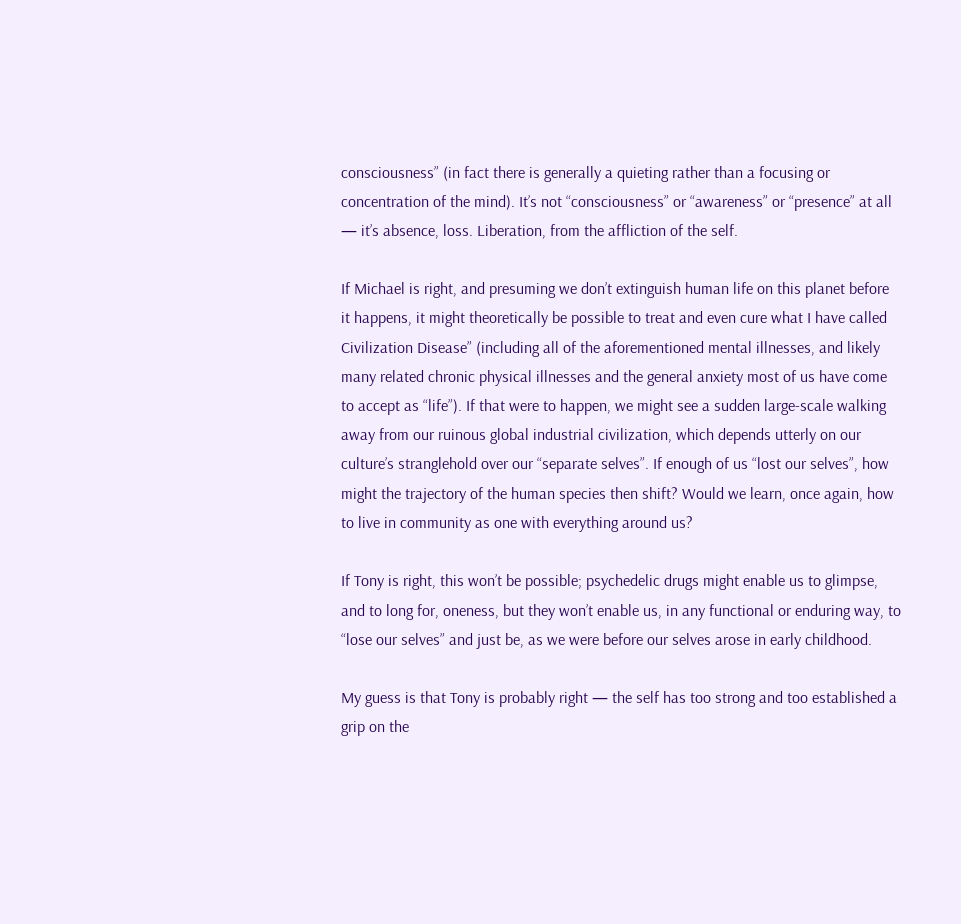consciousness” (in fact there is generally a quieting rather than a focusing or concentration of the mind). It’s not “consciousness” or “awareness” or “presence” at all — it’s absence, loss. Liberation, from the affliction of the self.

If Michael is right, and presuming we don’t extinguish human life on this planet before it happens, it might theoretically be possible to treat and even cure what I have called Civilization Disease” (including all of the aforementioned mental illnesses, and likely many related chronic physical illnesses and the general anxiety most of us have come to accept as “life”). If that were to happen, we might see a sudden large-scale walking away from our ruinous global industrial civilization, which depends utterly on our culture’s stranglehold over our “separate selves”. If enough of us “lost our selves”, how might the trajectory of the human species then shift? Would we learn, once again, how to live in community as one with everything around us?

If Tony is right, this won’t be possible; psychedelic drugs might enable us to glimpse, and to long for, oneness, but they won’t enable us, in any functional or enduring way, to “lose our selves” and just be, as we were before our selves arose in early childhood.

My guess is that Tony is probably right — the self has too strong and too established a grip on the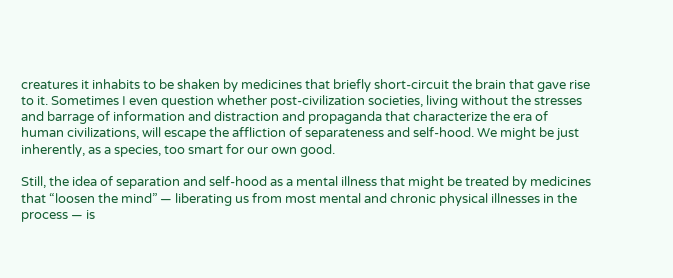creatures it inhabits to be shaken by medicines that briefly short-circuit the brain that gave rise to it. Sometimes I even question whether post-civilization societies, living without the stresses and barrage of information and distraction and propaganda that characterize the era of human civilizations, will escape the affliction of separateness and self-hood. We might be just inherently, as a species, too smart for our own good.

Still, the idea of separation and self-hood as a mental illness that might be treated by medicines that “loosen the mind” — liberating us from most mental and chronic physical illnesses in the process — is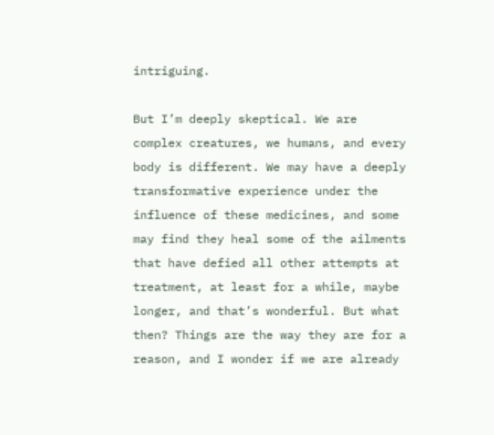intriguing.

But I’m deeply skeptical. We are complex creatures, we humans, and every body is different. We may have a deeply transformative experience under the influence of these medicines, and some may find they heal some of the ailments that have defied all other attempts at treatment, at least for a while, maybe longer, and that’s wonderful. But what then? Things are the way they are for a reason, and I wonder if we are already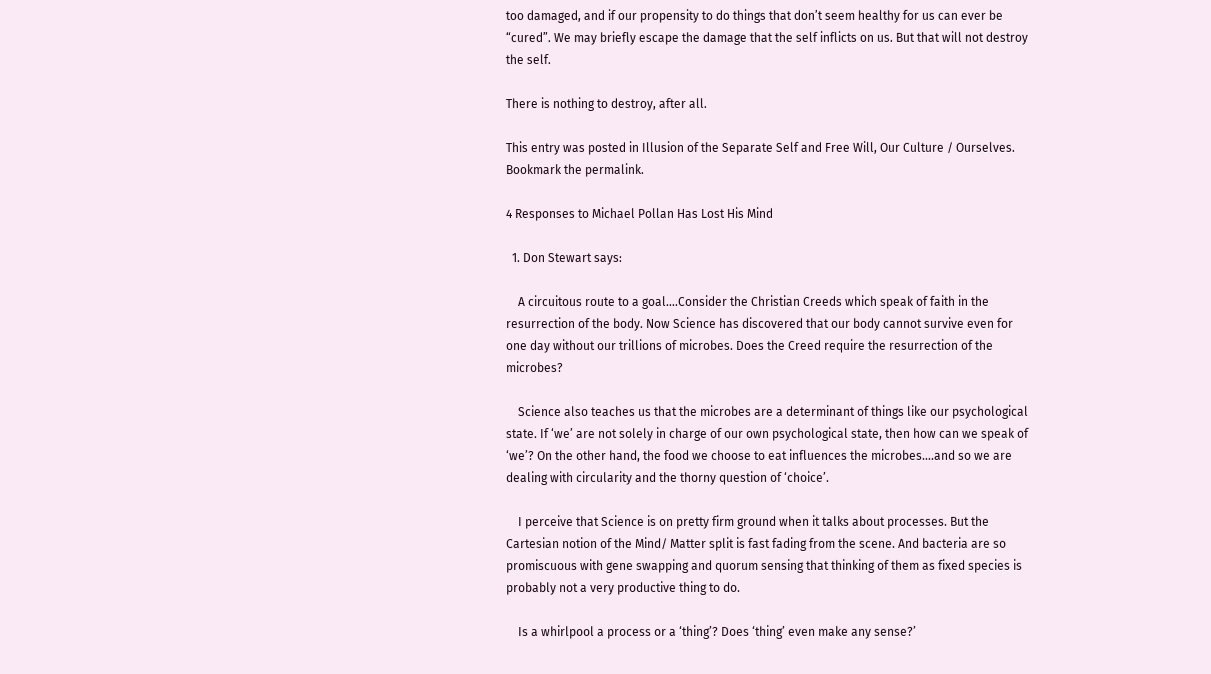too damaged, and if our propensity to do things that don’t seem healthy for us can ever be “cured”. We may briefly escape the damage that the self inflicts on us. But that will not destroy the self.

There is nothing to destroy, after all.

This entry was posted in Illusion of the Separate Self and Free Will, Our Culture / Ourselves. Bookmark the permalink.

4 Responses to Michael Pollan Has Lost His Mind

  1. Don Stewart says:

    A circuitous route to a goal….Consider the Christian Creeds which speak of faith in the resurrection of the body. Now Science has discovered that our body cannot survive even for one day without our trillions of microbes. Does the Creed require the resurrection of the microbes?

    Science also teaches us that the microbes are a determinant of things like our psychological state. If ‘we’ are not solely in charge of our own psychological state, then how can we speak of ‘we’? On the other hand, the food we choose to eat influences the microbes….and so we are dealing with circularity and the thorny question of ‘choice’.

    I perceive that Science is on pretty firm ground when it talks about processes. But the Cartesian notion of the Mind/ Matter split is fast fading from the scene. And bacteria are so promiscuous with gene swapping and quorum sensing that thinking of them as fixed species is probably not a very productive thing to do.

    Is a whirlpool a process or a ‘thing’? Does ‘thing’ even make any sense?’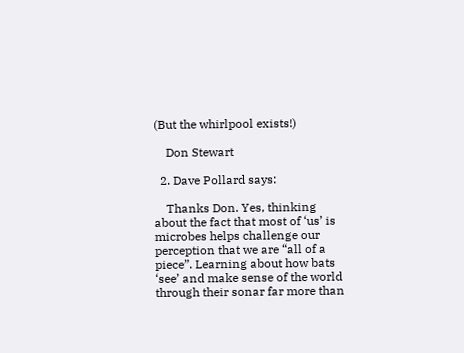(But the whirlpool exists!)

    Don Stewart

  2. Dave Pollard says:

    Thanks Don. Yes, thinking about the fact that most of ‘us’ is microbes helps challenge our perception that we are “all of a piece”. Learning about how bats ‘see’ and make sense of the world through their sonar far more than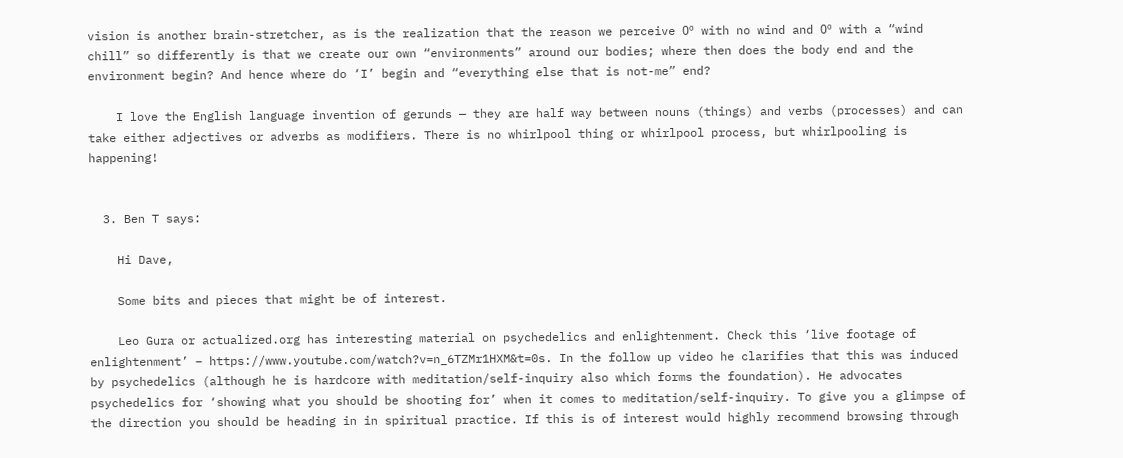vision is another brain-stretcher, as is the realization that the reason we perceive 0º with no wind and 0º with a “wind chill” so differently is that we create our own “environments” around our bodies; where then does the body end and the environment begin? And hence where do ‘I’ begin and “everything else that is not-me” end?

    I love the English language invention of gerunds — they are half way between nouns (things) and verbs (processes) and can take either adjectives or adverbs as modifiers. There is no whirlpool thing or whirlpool process, but whirlpooling is happening!


  3. Ben T says:

    Hi Dave,

    Some bits and pieces that might be of interest.

    Leo Gura or actualized.org has interesting material on psychedelics and enlightenment. Check this ‘live footage of enlightenment’ – https://www.youtube.com/watch?v=n_6TZMr1HXM&t=0s. In the follow up video he clarifies that this was induced by psychedelics (although he is hardcore with meditation/self-inquiry also which forms the foundation). He advocates psychedelics for ‘showing what you should be shooting for’ when it comes to meditation/self-inquiry. To give you a glimpse of the direction you should be heading in in spiritual practice. If this is of interest would highly recommend browsing through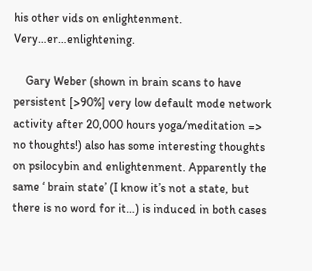his other vids on enlightenment. Very…er…enlightening.

    Gary Weber (shown in brain scans to have persistent [>90%] very low default mode network activity after 20,000 hours yoga/meditation => no thoughts!) also has some interesting thoughts on psilocybin and enlightenment. Apparently the same ‘ brain state’ (I know it’s not a state, but there is no word for it…) is induced in both cases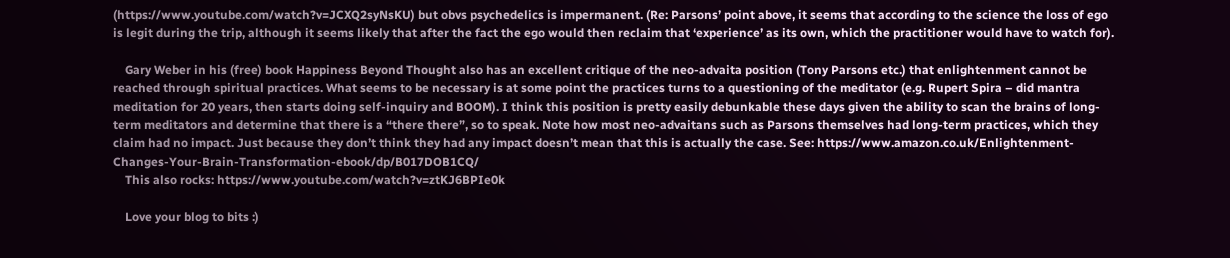(https://www.youtube.com/watch?v=JCXQ2syNsKU) but obvs psychedelics is impermanent. (Re: Parsons’ point above, it seems that according to the science the loss of ego is legit during the trip, although it seems likely that after the fact the ego would then reclaim that ‘experience’ as its own, which the practitioner would have to watch for).

    Gary Weber in his (free) book Happiness Beyond Thought also has an excellent critique of the neo-advaita position (Tony Parsons etc.) that enlightenment cannot be reached through spiritual practices. What seems to be necessary is at some point the practices turns to a questioning of the meditator (e.g. Rupert Spira – did mantra meditation for 20 years, then starts doing self-inquiry and BOOM). I think this position is pretty easily debunkable these days given the ability to scan the brains of long-term meditators and determine that there is a “there there”, so to speak. Note how most neo-advaitans such as Parsons themselves had long-term practices, which they claim had no impact. Just because they don’t think they had any impact doesn’t mean that this is actually the case. See: https://www.amazon.co.uk/Enlightenment-Changes-Your-Brain-Transformation-ebook/dp/B017DOB1CQ/
    This also rocks: https://www.youtube.com/watch?v=ztKJ6BPIe0k

    Love your blog to bits :)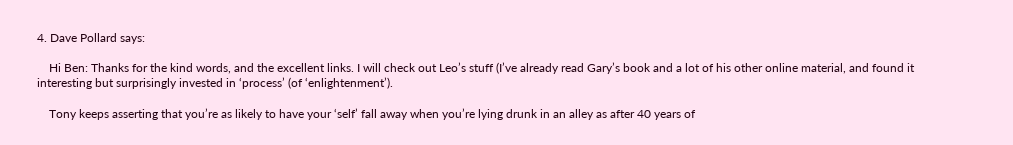4. Dave Pollard says:

    Hi Ben: Thanks for the kind words, and the excellent links. I will check out Leo’s stuff (I’ve already read Gary’s book and a lot of his other online material, and found it interesting but surprisingly invested in ‘process’ (of ‘enlightenment’).

    Tony keeps asserting that you’re as likely to have your ‘self’ fall away when you’re lying drunk in an alley as after 40 years of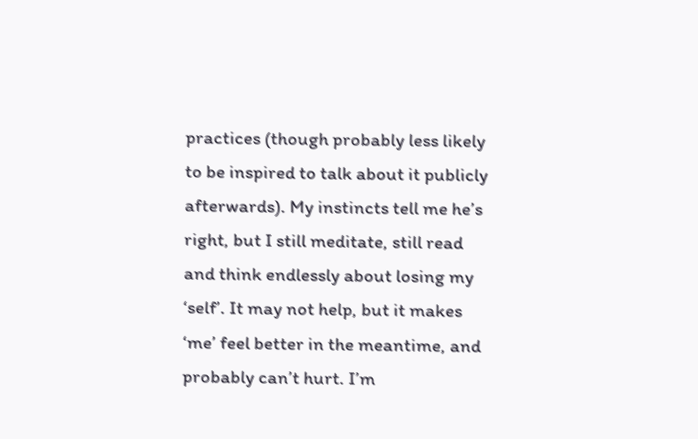practices (though probably less likely to be inspired to talk about it publicly afterwards). My instincts tell me he’s right, but I still meditate, still read and think endlessly about losing my ‘self’. It may not help, but it makes ‘me’ feel better in the meantime, and probably can’t hurt. I’m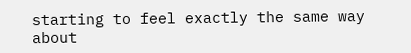starting to feel exactly the same way about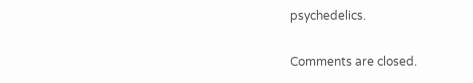psychedelics.

Comments are closed.